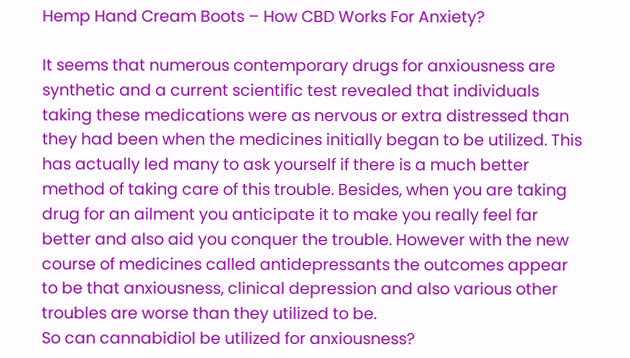Hemp Hand Cream Boots – How CBD Works For Anxiety?

It seems that numerous contemporary drugs for anxiousness are synthetic and a current scientific test revealed that individuals taking these medications were as nervous or extra distressed than they had been when the medicines initially began to be utilized. This has actually led many to ask yourself if there is a much better method of taking care of this trouble. Besides, when you are taking drug for an ailment you anticipate it to make you really feel far better and also aid you conquer the trouble. However with the new course of medicines called antidepressants the outcomes appear to be that anxiousness, clinical depression and also various other troubles are worse than they utilized to be.
So can cannabidiol be utilized for anxiousness?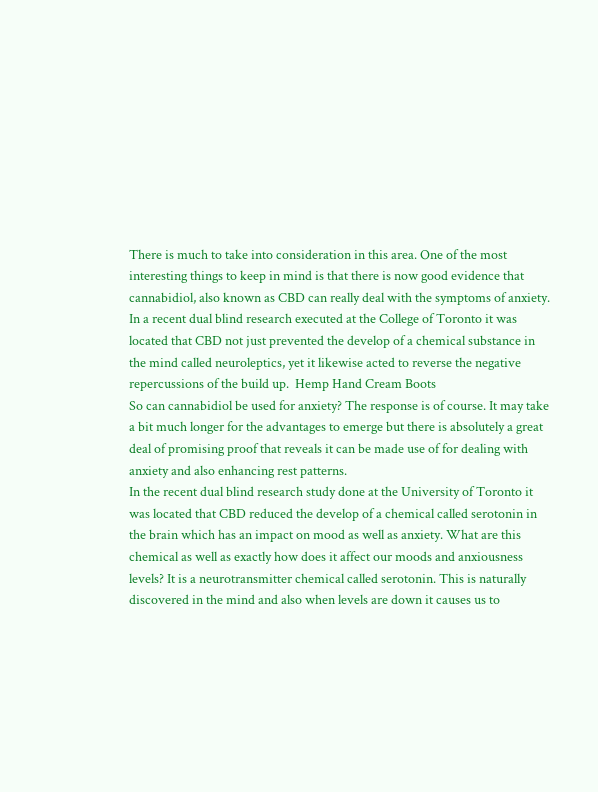There is much to take into consideration in this area. One of the most interesting things to keep in mind is that there is now good evidence that cannabidiol, also known as CBD can really deal with the symptoms of anxiety. In a recent dual blind research executed at the College of Toronto it was located that CBD not just prevented the develop of a chemical substance in the mind called neuroleptics, yet it likewise acted to reverse the negative repercussions of the build up.  Hemp Hand Cream Boots
So can cannabidiol be used for anxiety? The response is of course. It may take a bit much longer for the advantages to emerge but there is absolutely a great deal of promising proof that reveals it can be made use of for dealing with anxiety and also enhancing rest patterns.
In the recent dual blind research study done at the University of Toronto it was located that CBD reduced the develop of a chemical called serotonin in the brain which has an impact on mood as well as anxiety. What are this chemical as well as exactly how does it affect our moods and anxiousness levels? It is a neurotransmitter chemical called serotonin. This is naturally discovered in the mind and also when levels are down it causes us to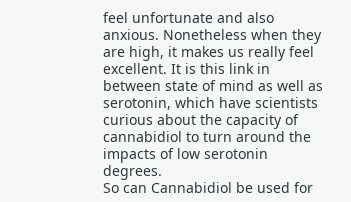feel unfortunate and also anxious. Nonetheless when they are high, it makes us really feel excellent. It is this link in between state of mind as well as serotonin, which have scientists curious about the capacity of cannabidiol to turn around the impacts of low serotonin degrees.
So can Cannabidiol be used for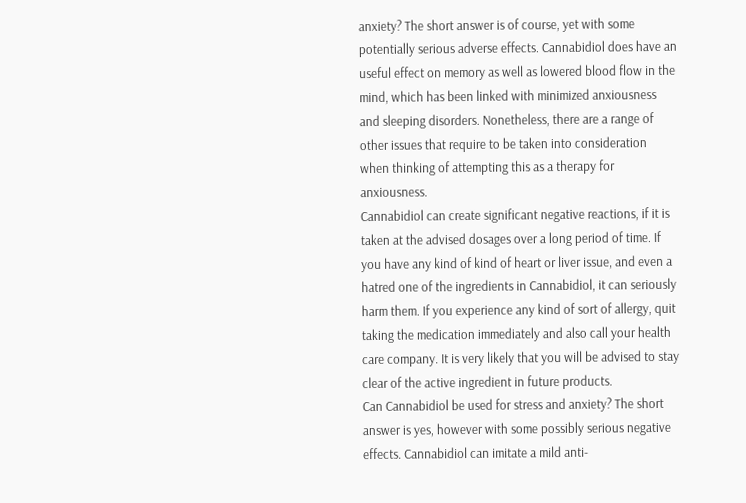anxiety? The short answer is of course, yet with some potentially serious adverse effects. Cannabidiol does have an useful effect on memory as well as lowered blood flow in the mind, which has been linked with minimized anxiousness and sleeping disorders. Nonetheless, there are a range of other issues that require to be taken into consideration when thinking of attempting this as a therapy for anxiousness.
Cannabidiol can create significant negative reactions, if it is taken at the advised dosages over a long period of time. If you have any kind of kind of heart or liver issue, and even a hatred one of the ingredients in Cannabidiol, it can seriously harm them. If you experience any kind of sort of allergy, quit taking the medication immediately and also call your health care company. It is very likely that you will be advised to stay clear of the active ingredient in future products.
Can Cannabidiol be used for stress and anxiety? The short answer is yes, however with some possibly serious negative effects. Cannabidiol can imitate a mild anti-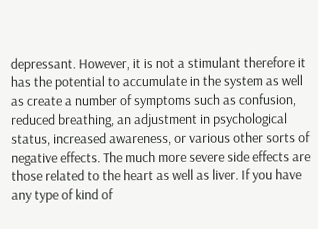depressant. However, it is not a stimulant therefore it has the potential to accumulate in the system as well as create a number of symptoms such as confusion, reduced breathing, an adjustment in psychological status, increased awareness, or various other sorts of negative effects. The much more severe side effects are those related to the heart as well as liver. If you have any type of kind of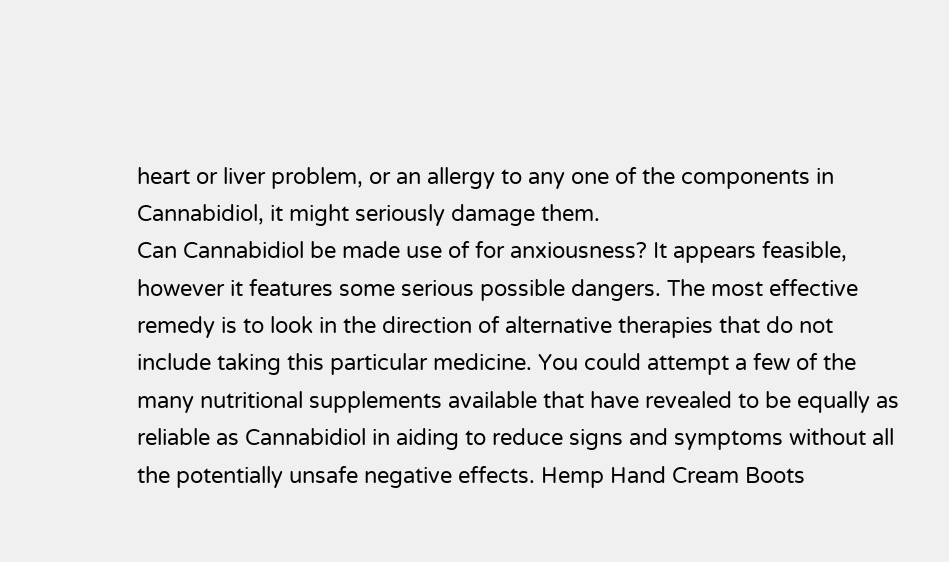heart or liver problem, or an allergy to any one of the components in Cannabidiol, it might seriously damage them.
Can Cannabidiol be made use of for anxiousness? It appears feasible, however it features some serious possible dangers. The most effective remedy is to look in the direction of alternative therapies that do not include taking this particular medicine. You could attempt a few of the many nutritional supplements available that have revealed to be equally as reliable as Cannabidiol in aiding to reduce signs and symptoms without all the potentially unsafe negative effects. Hemp Hand Cream Boots